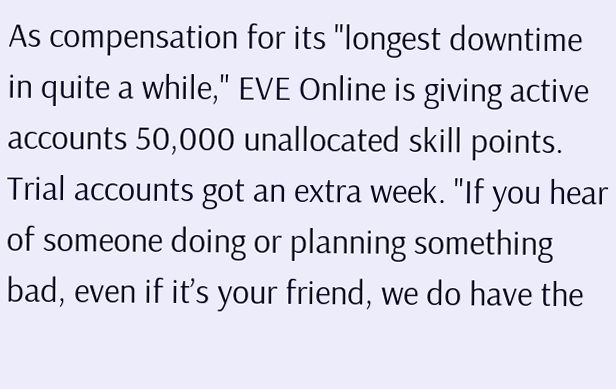As compensation for its "longest downtime in quite a while," EVE Online is giving active accounts 50,000 unallocated skill points. Trial accounts got an extra week. "If you hear of someone doing or planning something bad, even if it’s your friend, we do have the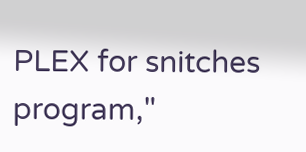PLEX for snitches program,"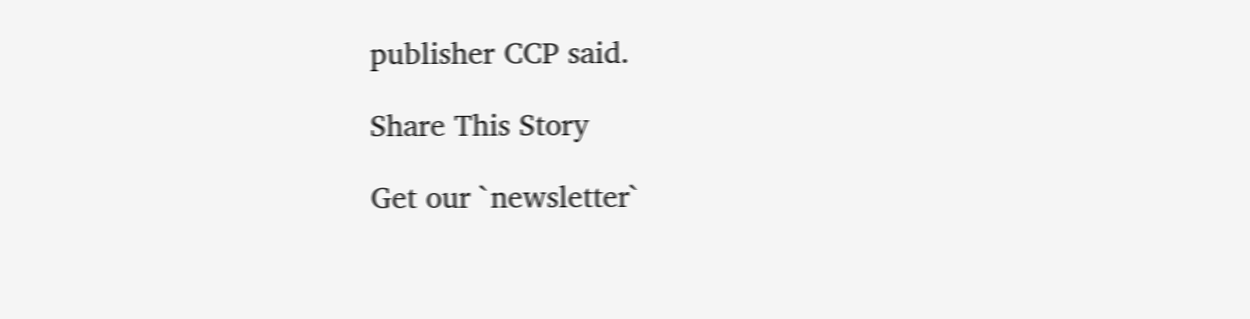publisher CCP said.

Share This Story

Get our `newsletter`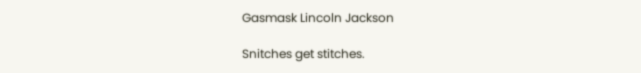Gasmask Lincoln Jackson

Snitches get stitches.